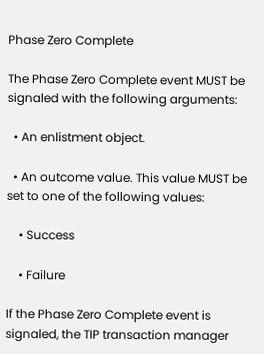Phase Zero Complete

The Phase Zero Complete event MUST be signaled with the following arguments:

  • An enlistment object.

  • An outcome value. This value MUST be set to one of the following values:

    • Success

    • Failure

If the Phase Zero Complete event is signaled, the TIP transaction manager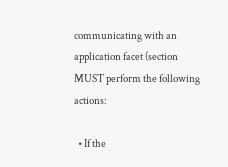communicating with an application facet (section MUST perform the following actions:

  • If the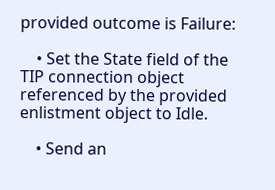provided outcome is Failure:

    • Set the State field of the TIP connection object referenced by the provided enlistment object to Idle.

    • Send an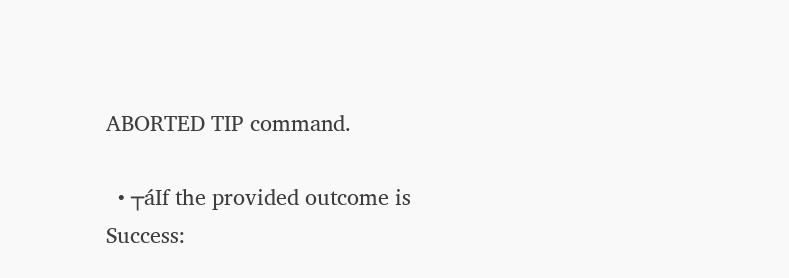ABORTED TIP command.

  • ┬áIf the provided outcome is Success: